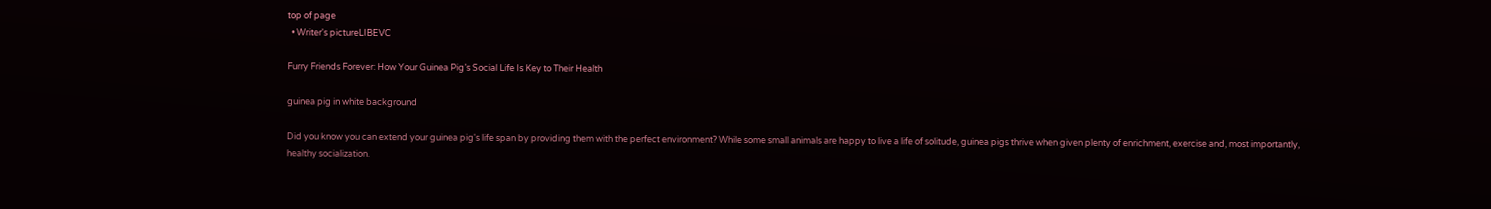top of page
  • Writer's pictureLIBEVC

Furry Friends Forever: How Your Guinea Pig’s Social Life Is Key to Their Health

guinea pig in white background

Did you know you can extend your guinea pig's life span by providing them with the perfect environment? While some small animals are happy to live a life of solitude, guinea pigs thrive when given plenty of enrichment, exercise and, most importantly, healthy socialization.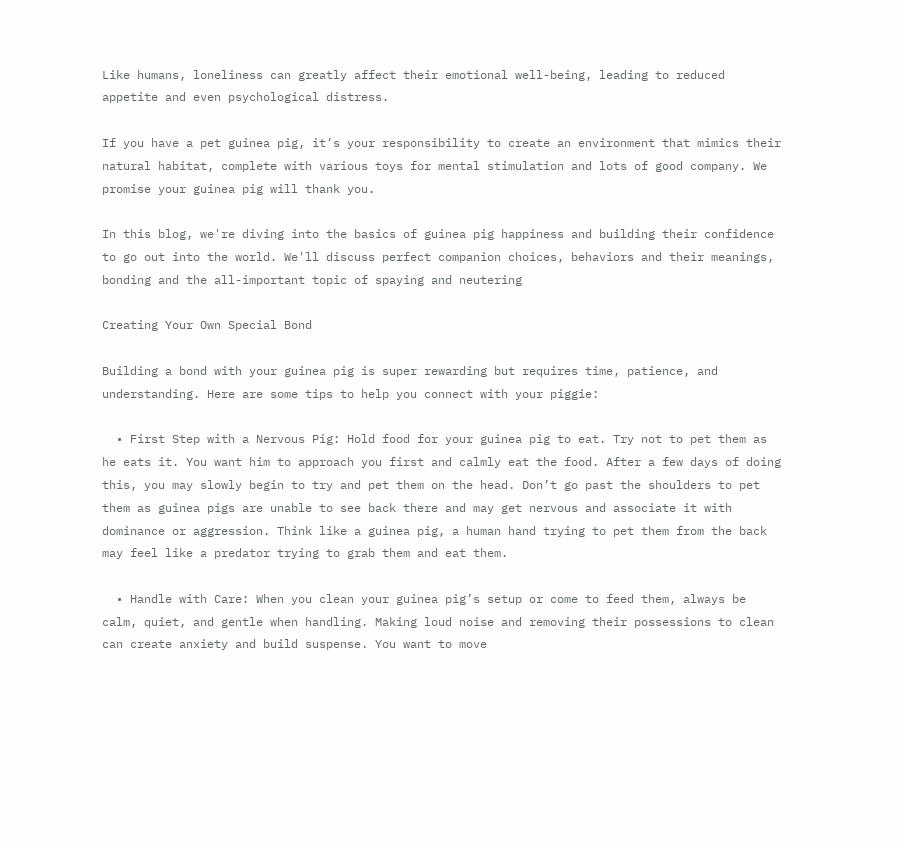Like humans, loneliness can greatly affect their emotional well-being, leading to reduced appetite and even psychological distress.

If you have a pet guinea pig, it’s your responsibility to create an environment that mimics their natural habitat, complete with various toys for mental stimulation and lots of good company. We promise your guinea pig will thank you.

In this blog, we're diving into the basics of guinea pig happiness and building their confidence to go out into the world. We'll discuss perfect companion choices, behaviors and their meanings, bonding and the all-important topic of spaying and neutering

Creating Your Own Special Bond

Building a bond with your guinea pig is super rewarding but requires time, patience, and understanding. Here are some tips to help you connect with your piggie:

  • First Step with a Nervous Pig: Hold food for your guinea pig to eat. Try not to pet them as he eats it. You want him to approach you first and calmly eat the food. After a few days of doing this, you may slowly begin to try and pet them on the head. Don’t go past the shoulders to pet them as guinea pigs are unable to see back there and may get nervous and associate it with dominance or aggression. Think like a guinea pig, a human hand trying to pet them from the back may feel like a predator trying to grab them and eat them.

  • Handle with Care: When you clean your guinea pig’s setup or come to feed them, always be calm, quiet, and gentle when handling. Making loud noise and removing their possessions to clean can create anxiety and build suspense. You want to move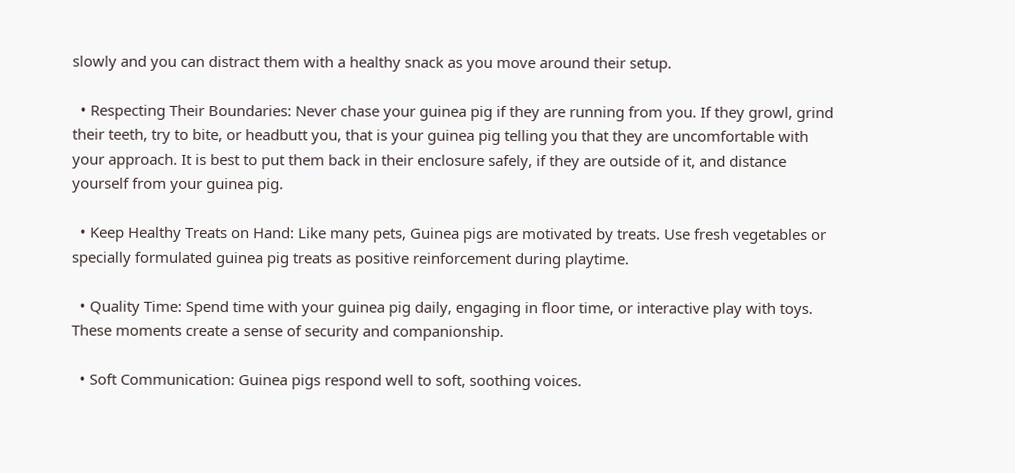slowly and you can distract them with a healthy snack as you move around their setup.

  • Respecting Their Boundaries: Never chase your guinea pig if they are running from you. If they growl, grind their teeth, try to bite, or headbutt you, that is your guinea pig telling you that they are uncomfortable with your approach. It is best to put them back in their enclosure safely, if they are outside of it, and distance yourself from your guinea pig.

  • Keep Healthy Treats on Hand: Like many pets, Guinea pigs are motivated by treats. Use fresh vegetables or specially formulated guinea pig treats as positive reinforcement during playtime.

  • Quality Time: Spend time with your guinea pig daily, engaging in floor time, or interactive play with toys. These moments create a sense of security and companionship.

  • Soft Communication: Guinea pigs respond well to soft, soothing voices.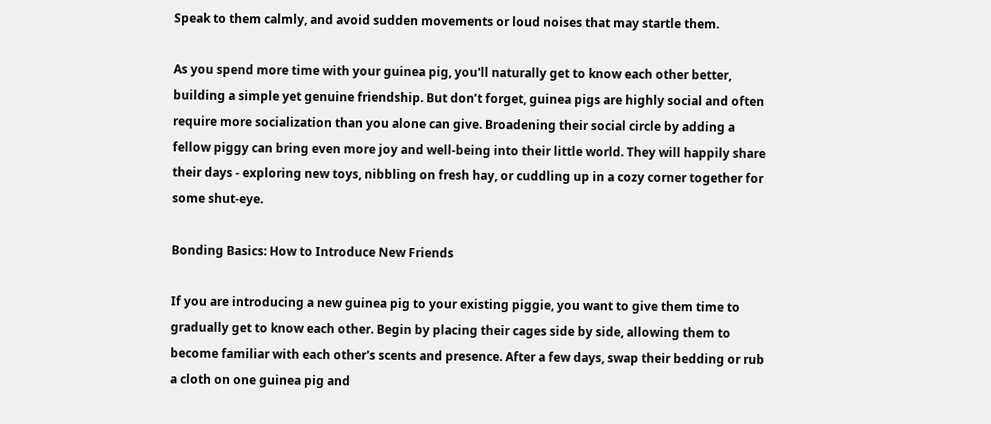Speak to them calmly, and avoid sudden movements or loud noises that may startle them.

As you spend more time with your guinea pig, you'll naturally get to know each other better, building a simple yet genuine friendship. But don’t forget, guinea pigs are highly social and often require more socialization than you alone can give. Broadening their social circle by adding a fellow piggy can bring even more joy and well-being into their little world. They will happily share their days - exploring new toys, nibbling on fresh hay, or cuddling up in a cozy corner together for some shut-eye.

Bonding Basics: How to Introduce New Friends

If you are introducing a new guinea pig to your existing piggie, you want to give them time to gradually get to know each other. Begin by placing their cages side by side, allowing them to become familiar with each other's scents and presence. After a few days, swap their bedding or rub a cloth on one guinea pig and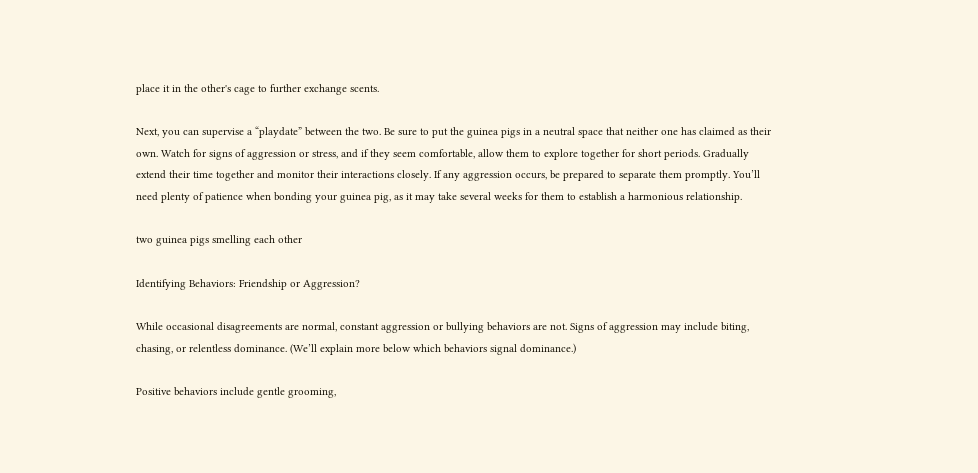place it in the other's cage to further exchange scents.

Next, you can supervise a “playdate” between the two. Be sure to put the guinea pigs in a neutral space that neither one has claimed as their own. Watch for signs of aggression or stress, and if they seem comfortable, allow them to explore together for short periods. Gradually extend their time together and monitor their interactions closely. If any aggression occurs, be prepared to separate them promptly. You’ll need plenty of patience when bonding your guinea pig, as it may take several weeks for them to establish a harmonious relationship.

two guinea pigs smelling each other

Identifying Behaviors: Friendship or Aggression?

While occasional disagreements are normal, constant aggression or bullying behaviors are not. Signs of aggression may include biting, chasing, or relentless dominance. (We’ll explain more below which behaviors signal dominance.)

Positive behaviors include gentle grooming,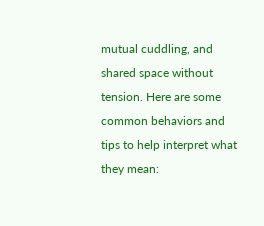mutual cuddling, and shared space without tension. Here are some common behaviors and tips to help interpret what they mean: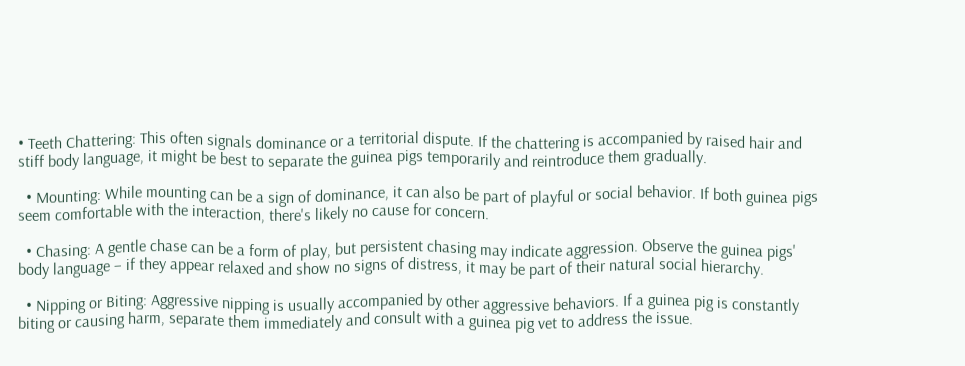• Teeth Chattering: This often signals dominance or a territorial dispute. If the chattering is accompanied by raised hair and stiff body language, it might be best to separate the guinea pigs temporarily and reintroduce them gradually.

  • Mounting: While mounting can be a sign of dominance, it can also be part of playful or social behavior. If both guinea pigs seem comfortable with the interaction, there's likely no cause for concern.

  • Chasing: A gentle chase can be a form of play, but persistent chasing may indicate aggression. Observe the guinea pigs' body language – if they appear relaxed and show no signs of distress, it may be part of their natural social hierarchy.

  • Nipping or Biting: Aggressive nipping is usually accompanied by other aggressive behaviors. If a guinea pig is constantly biting or causing harm, separate them immediately and consult with a guinea pig vet to address the issue.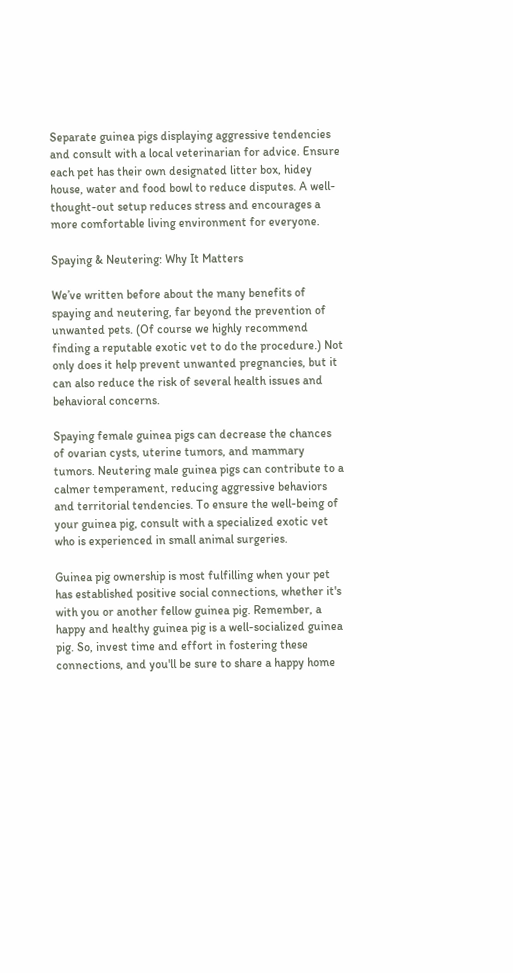Separate guinea pigs displaying aggressive tendencies and consult with a local veterinarian for advice. Ensure each pet has their own designated litter box, hidey house, water and food bowl to reduce disputes. A well-thought-out setup reduces stress and encourages a more comfortable living environment for everyone.

Spaying & Neutering: Why It Matters

We’ve written before about the many benefits of spaying and neutering, far beyond the prevention of unwanted pets. (Of course we highly recommend finding a reputable exotic vet to do the procedure.) Not only does it help prevent unwanted pregnancies, but it can also reduce the risk of several health issues and behavioral concerns.

Spaying female guinea pigs can decrease the chances of ovarian cysts, uterine tumors, and mammary tumors. Neutering male guinea pigs can contribute to a calmer temperament, reducing aggressive behaviors and territorial tendencies. To ensure the well-being of your guinea pig, consult with a specialized exotic vet who is experienced in small animal surgeries.

Guinea pig ownership is most fulfilling when your pet has established positive social connections, whether it's with you or another fellow guinea pig. Remember, a happy and healthy guinea pig is a well-socialized guinea pig. So, invest time and effort in fostering these connections, and you'll be sure to share a happy home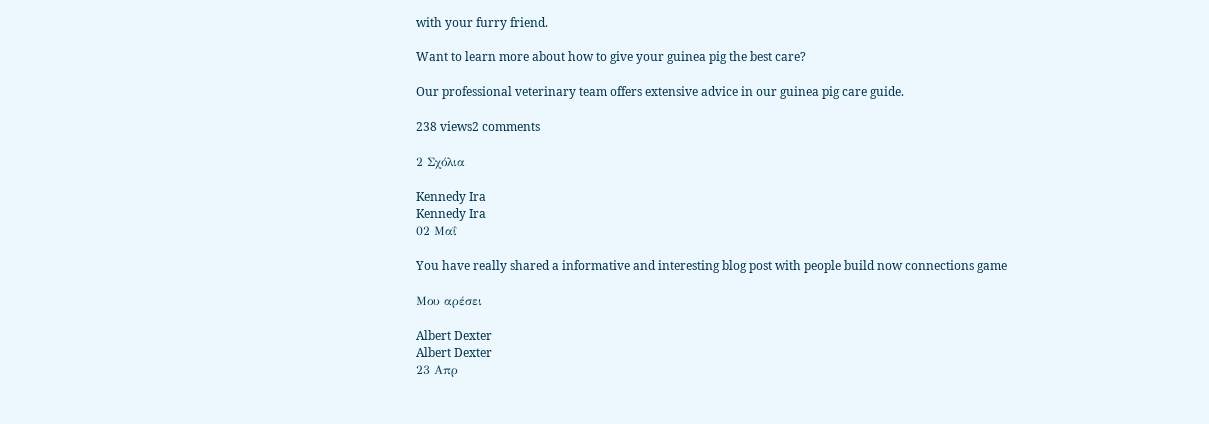with your furry friend.

Want to learn more about how to give your guinea pig the best care?

Our professional veterinary team offers extensive advice in our guinea pig care guide.

238 views2 comments

2 Σχόλια

Kennedy Ira
Kennedy Ira
02 Μαΐ

You have really shared a informative and interesting blog post with people build now connections game

Μου αρέσει

Albert Dexter
Albert Dexter
23 Απρ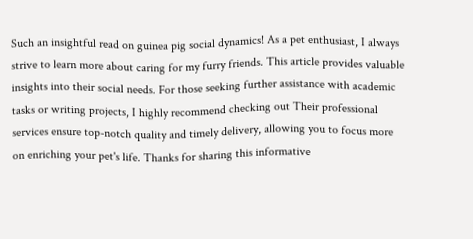Such an insightful read on guinea pig social dynamics! As a pet enthusiast, I always strive to learn more about caring for my furry friends. This article provides valuable insights into their social needs. For those seeking further assistance with academic tasks or writing projects, I highly recommend checking out Their professional services ensure top-notch quality and timely delivery, allowing you to focus more on enriching your pet's life. Thanks for sharing this informative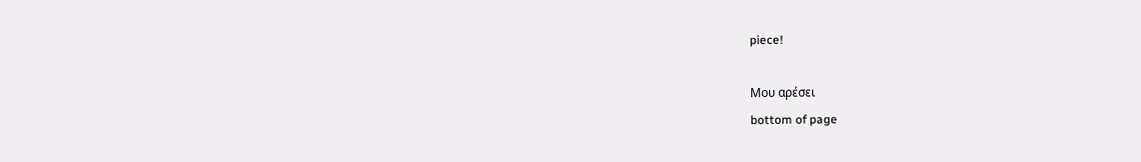piece!

Μου αρέσει
bottom of page